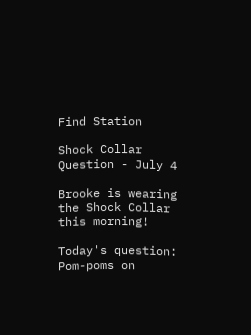Find Station

Shock Collar Question - July 4

Brooke is wearing the Shock Collar this morning!

Today's question: Pom-poms on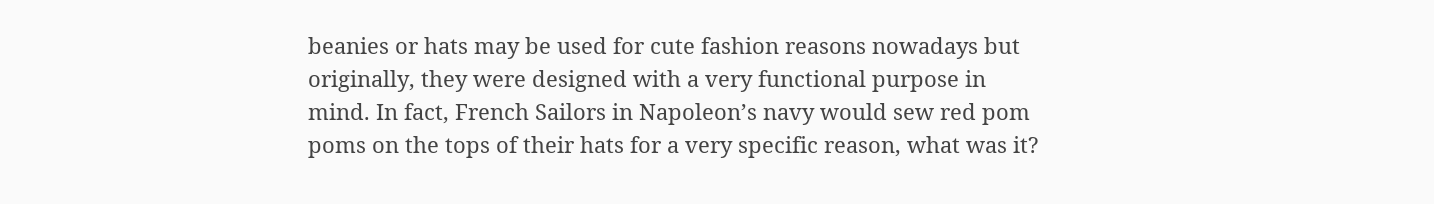beanies or hats may be used for cute fashion reasons nowadays but originally, they were designed with a very functional purpose in mind. In fact, French Sailors in Napoleon’s navy would sew red pom poms on the tops of their hats for a very specific reason, what was it?